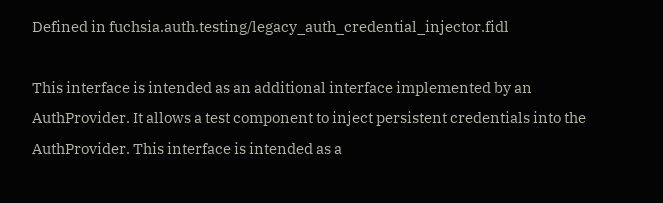Defined in fuchsia.auth.testing/legacy_auth_credential_injector.fidl

This interface is intended as an additional interface implemented by an AuthProvider. It allows a test component to inject persistent credentials into the AuthProvider. This interface is intended as a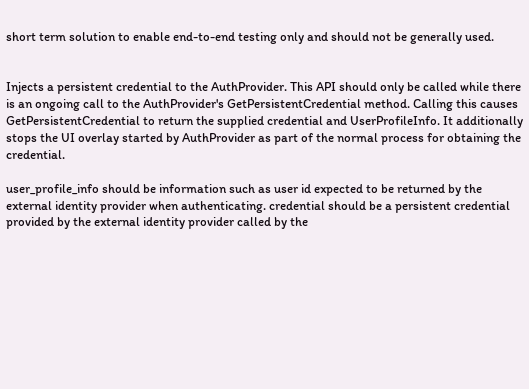short term solution to enable end-to-end testing only and should not be generally used.


Injects a persistent credential to the AuthProvider. This API should only be called while there is an ongoing call to the AuthProvider's GetPersistentCredential method. Calling this causes GetPersistentCredential to return the supplied credential and UserProfileInfo. It additionally stops the UI overlay started by AuthProvider as part of the normal process for obtaining the credential.

user_profile_info should be information such as user id expected to be returned by the external identity provider when authenticating. credential should be a persistent credential provided by the external identity provider called by the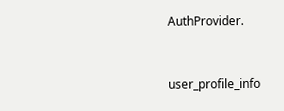AuthProvider.


user_profile_info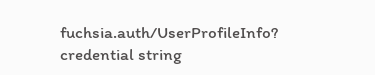fuchsia.auth/UserProfileInfo?
credential string